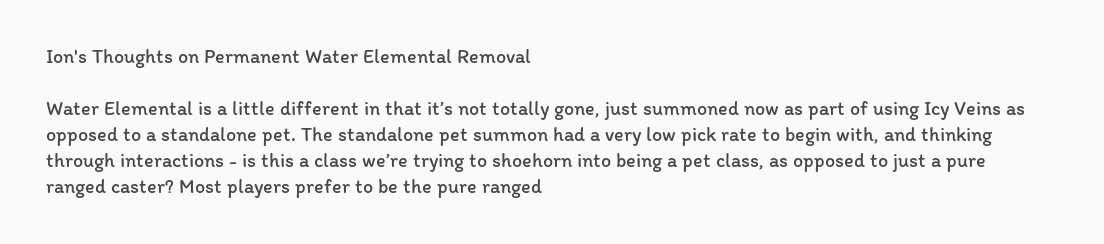Ion's Thoughts on Permanent Water Elemental Removal

Water Elemental is a little different in that it’s not totally gone, just summoned now as part of using Icy Veins as opposed to a standalone pet. The standalone pet summon had a very low pick rate to begin with, and thinking through interactions - is this a class we’re trying to shoehorn into being a pet class, as opposed to just a pure ranged caster? Most players prefer to be the pure ranged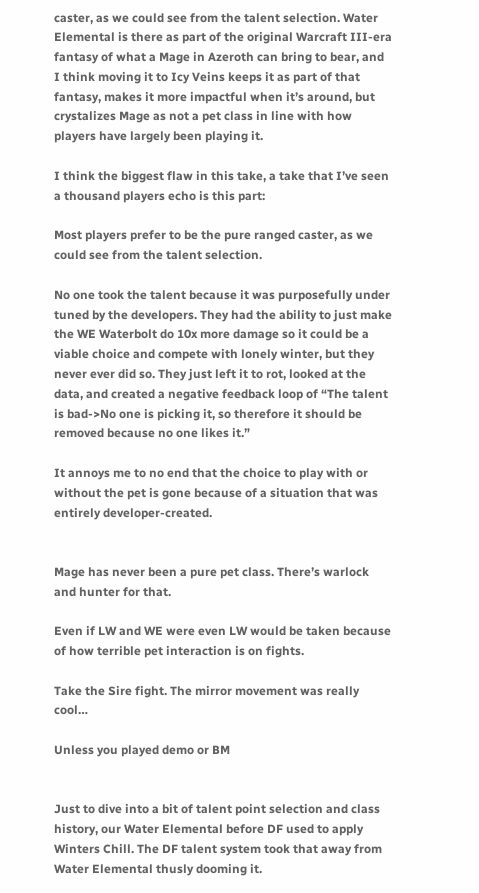caster, as we could see from the talent selection. Water Elemental is there as part of the original Warcraft III-era fantasy of what a Mage in Azeroth can bring to bear, and I think moving it to Icy Veins keeps it as part of that fantasy, makes it more impactful when it’s around, but crystalizes Mage as not a pet class in line with how players have largely been playing it.

I think the biggest flaw in this take, a take that I’ve seen a thousand players echo is this part:

Most players prefer to be the pure ranged caster, as we could see from the talent selection.

No one took the talent because it was purposefully under tuned by the developers. They had the ability to just make the WE Waterbolt do 10x more damage so it could be a viable choice and compete with lonely winter, but they never ever did so. They just left it to rot, looked at the data, and created a negative feedback loop of “The talent is bad->No one is picking it, so therefore it should be removed because no one likes it.”

It annoys me to no end that the choice to play with or without the pet is gone because of a situation that was entirely developer-created.


Mage has never been a pure pet class. There’s warlock and hunter for that.

Even if LW and WE were even LW would be taken because of how terrible pet interaction is on fights.

Take the Sire fight. The mirror movement was really cool…

Unless you played demo or BM


Just to dive into a bit of talent point selection and class history, our Water Elemental before DF used to apply Winters Chill. The DF talent system took that away from Water Elemental thusly dooming it.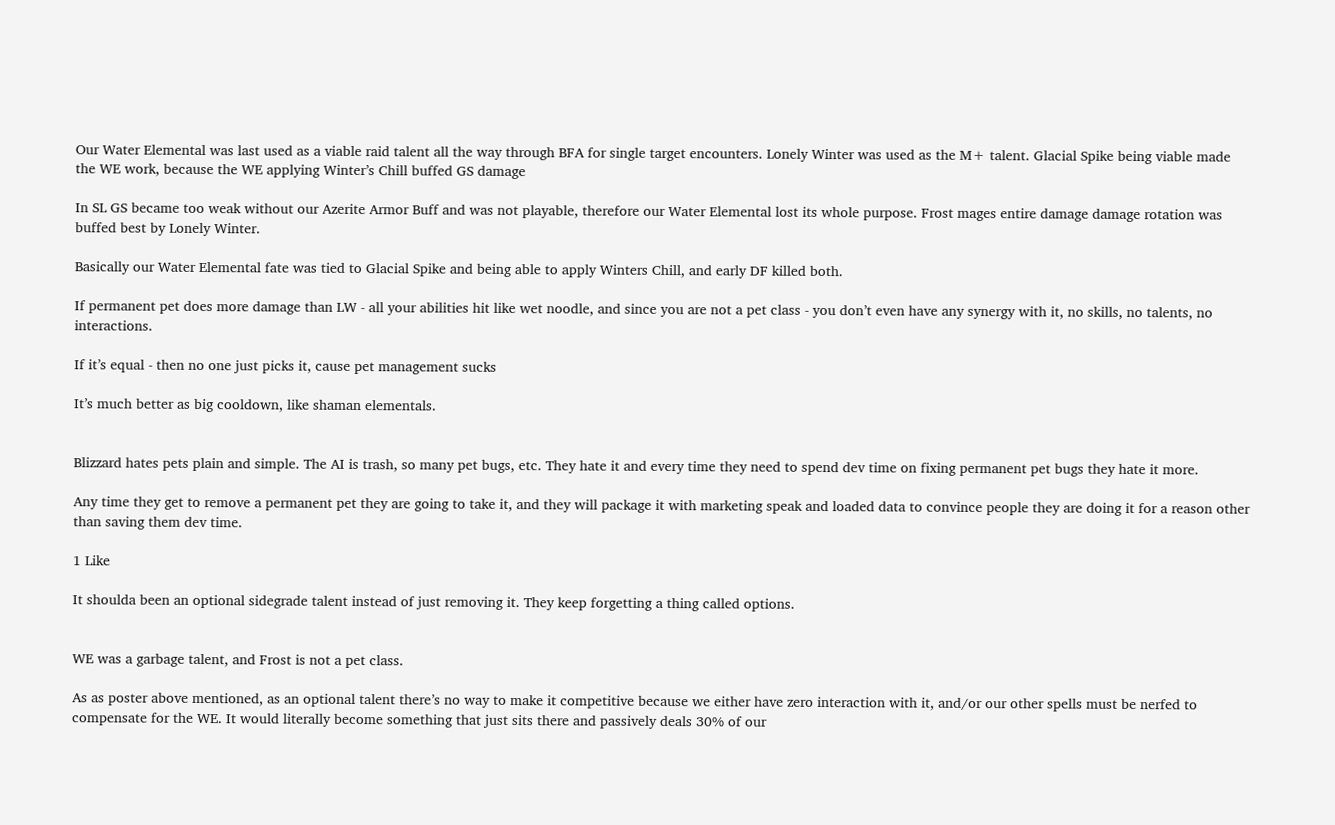Our Water Elemental was last used as a viable raid talent all the way through BFA for single target encounters. Lonely Winter was used as the M+ talent. Glacial Spike being viable made the WE work, because the WE applying Winter’s Chill buffed GS damage

In SL GS became too weak without our Azerite Armor Buff and was not playable, therefore our Water Elemental lost its whole purpose. Frost mages entire damage damage rotation was buffed best by Lonely Winter.

Basically our Water Elemental fate was tied to Glacial Spike and being able to apply Winters Chill, and early DF killed both.

If permanent pet does more damage than LW - all your abilities hit like wet noodle, and since you are not a pet class - you don’t even have any synergy with it, no skills, no talents, no interactions.

If it’s equal - then no one just picks it, cause pet management sucks

It’s much better as big cooldown, like shaman elementals.


Blizzard hates pets plain and simple. The AI is trash, so many pet bugs, etc. They hate it and every time they need to spend dev time on fixing permanent pet bugs they hate it more.

Any time they get to remove a permanent pet they are going to take it, and they will package it with marketing speak and loaded data to convince people they are doing it for a reason other than saving them dev time.

1 Like

It shoulda been an optional sidegrade talent instead of just removing it. They keep forgetting a thing called options.


WE was a garbage talent, and Frost is not a pet class.

As as poster above mentioned, as an optional talent there’s no way to make it competitive because we either have zero interaction with it, and/or our other spells must be nerfed to compensate for the WE. It would literally become something that just sits there and passively deals 30% of our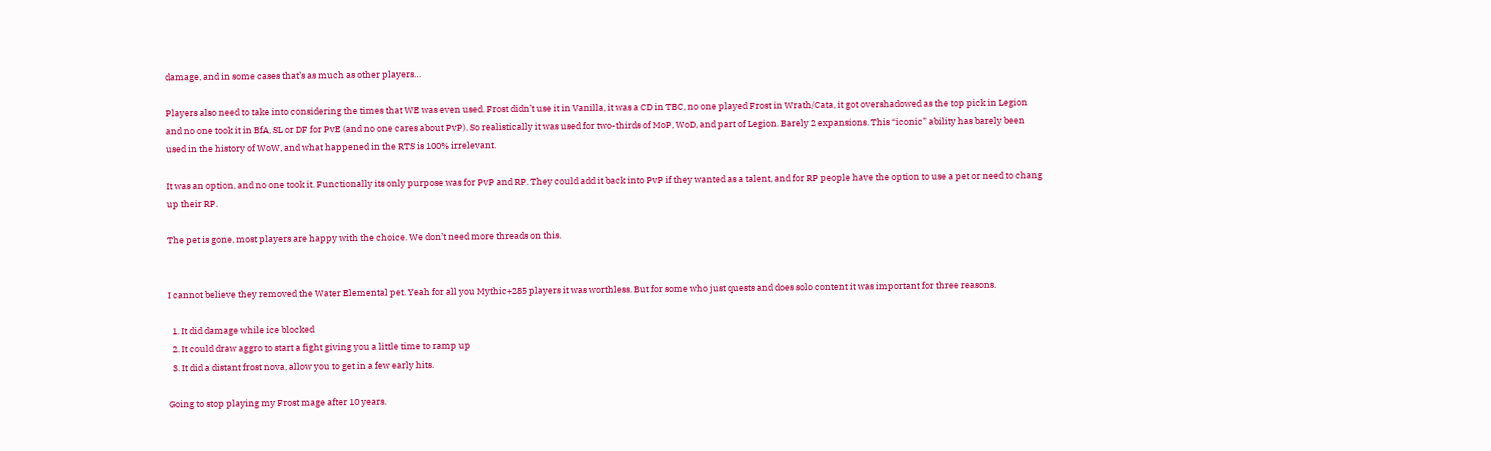damage, and in some cases that’s as much as other players…

Players also need to take into considering the times that WE was even used. Frost didn’t use it in Vanilla, it was a CD in TBC, no one played Frost in Wrath/Cata, it got overshadowed as the top pick in Legion and no one took it in BfA, SL or DF for PvE (and no one cares about PvP). So realistically it was used for two-thirds of MoP, WoD, and part of Legion. Barely 2 expansions. This “iconic” ability has barely been used in the history of WoW, and what happened in the RTS is 100% irrelevant.

It was an option, and no one took it. Functionally its only purpose was for PvP and RP. They could add it back into PvP if they wanted as a talent, and for RP people have the option to use a pet or need to chang up their RP.

The pet is gone, most players are happy with the choice. We don’t need more threads on this.


I cannot believe they removed the Water Elemental pet. Yeah for all you Mythic+285 players it was worthless. But for some who just quests and does solo content it was important for three reasons.

  1. It did damage while ice blocked
  2. It could draw aggro to start a fight giving you a little time to ramp up
  3. It did a distant frost nova, allow you to get in a few early hits.

Going to stop playing my Frost mage after 10 years.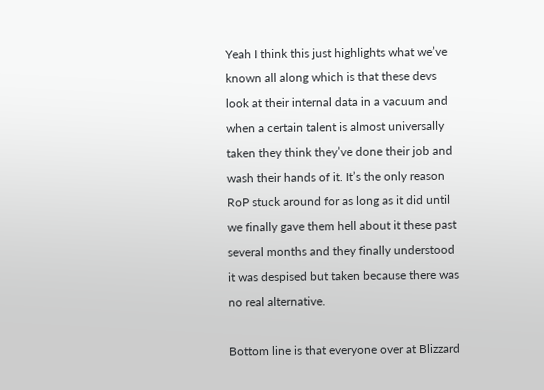Yeah I think this just highlights what we’ve known all along which is that these devs look at their internal data in a vacuum and when a certain talent is almost universally taken they think they’ve done their job and wash their hands of it. It’s the only reason RoP stuck around for as long as it did until we finally gave them hell about it these past several months and they finally understood it was despised but taken because there was no real alternative.

Bottom line is that everyone over at Blizzard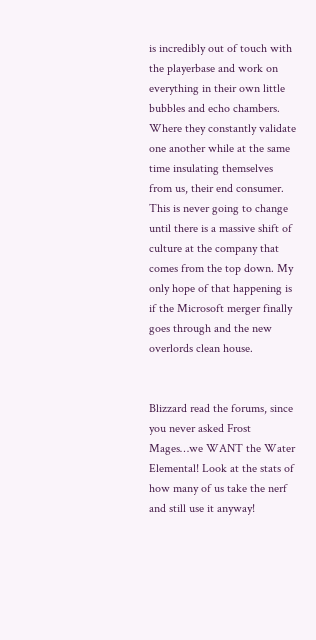is incredibly out of touch with the playerbase and work on everything in their own little bubbles and echo chambers. Where they constantly validate one another while at the same time insulating themselves from us, their end consumer. This is never going to change until there is a massive shift of culture at the company that comes from the top down. My only hope of that happening is if the Microsoft merger finally goes through and the new overlords clean house.


Blizzard read the forums, since you never asked Frost Mages…we WANT the Water Elemental! Look at the stats of how many of us take the nerf and still use it anyway!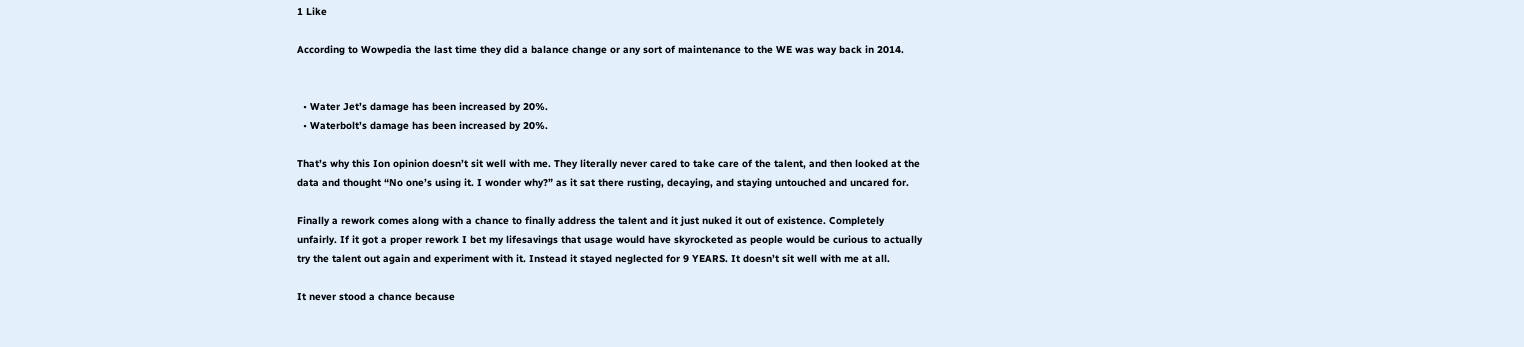1 Like

According to Wowpedia the last time they did a balance change or any sort of maintenance to the WE was way back in 2014.


  • Water Jet’s damage has been increased by 20%.
  • Waterbolt’s damage has been increased by 20%.

That’s why this Ion opinion doesn’t sit well with me. They literally never cared to take care of the talent, and then looked at the data and thought “No one’s using it. I wonder why?” as it sat there rusting, decaying, and staying untouched and uncared for.

Finally a rework comes along with a chance to finally address the talent and it just nuked it out of existence. Completely unfairly. If it got a proper rework I bet my lifesavings that usage would have skyrocketed as people would be curious to actually try the talent out again and experiment with it. Instead it stayed neglected for 9 YEARS. It doesn’t sit well with me at all.

It never stood a chance because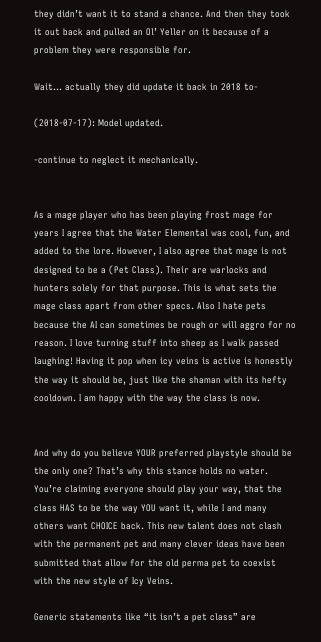they didn’t want it to stand a chance. And then they took it out back and pulled an Ol’ Yeller on it because of a problem they were responsible for.

Wait… actually they did update it back in 2018 to-

(2018-07-17): Model updated.

-continue to neglect it mechanically.


As a mage player who has been playing frost mage for years I agree that the Water Elemental was cool, fun, and added to the lore. However, I also agree that mage is not designed to be a (Pet Class). Their are warlocks and hunters solely for that purpose. This is what sets the mage class apart from other specs. Also I hate pets because the AI can sometimes be rough or will aggro for no reason. I love turning stuff into sheep as I walk passed laughing! Having it pop when icy veins is active is honestly the way it should be, just like the shaman with its hefty cooldown. I am happy with the way the class is now.


And why do you believe YOUR preferred playstyle should be the only one? That’s why this stance holds no water. You’re claiming everyone should play your way, that the class HAS to be the way YOU want it, while I and many others want CHOICE back. This new talent does not clash with the permanent pet and many clever ideas have been submitted that allow for the old perma pet to coexist with the new style of Icy Veins.

Generic statements like “it isn’t a pet class” are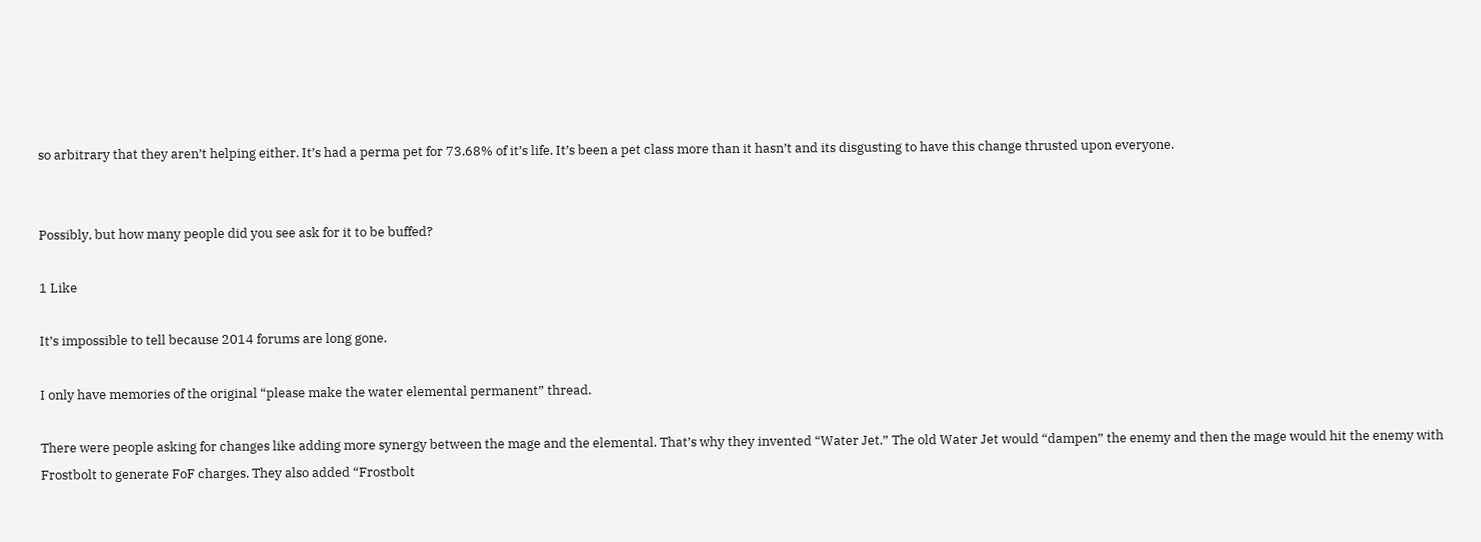so arbitrary that they aren’t helping either. It’s had a perma pet for 73.68% of it’s life. It’s been a pet class more than it hasn’t and its disgusting to have this change thrusted upon everyone.


Possibly, but how many people did you see ask for it to be buffed?

1 Like

It’s impossible to tell because 2014 forums are long gone.

I only have memories of the original “please make the water elemental permanent” thread.

There were people asking for changes like adding more synergy between the mage and the elemental. That’s why they invented “Water Jet.” The old Water Jet would “dampen” the enemy and then the mage would hit the enemy with Frostbolt to generate FoF charges. They also added “Frostbolt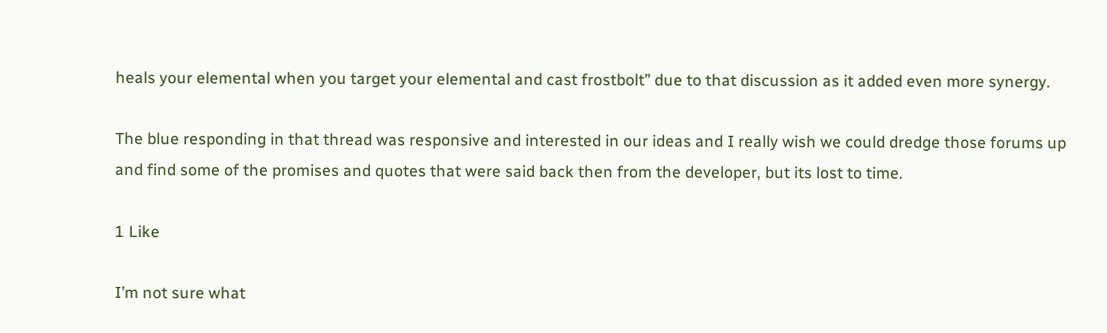heals your elemental when you target your elemental and cast frostbolt” due to that discussion as it added even more synergy.

The blue responding in that thread was responsive and interested in our ideas and I really wish we could dredge those forums up and find some of the promises and quotes that were said back then from the developer, but its lost to time.

1 Like

I’m not sure what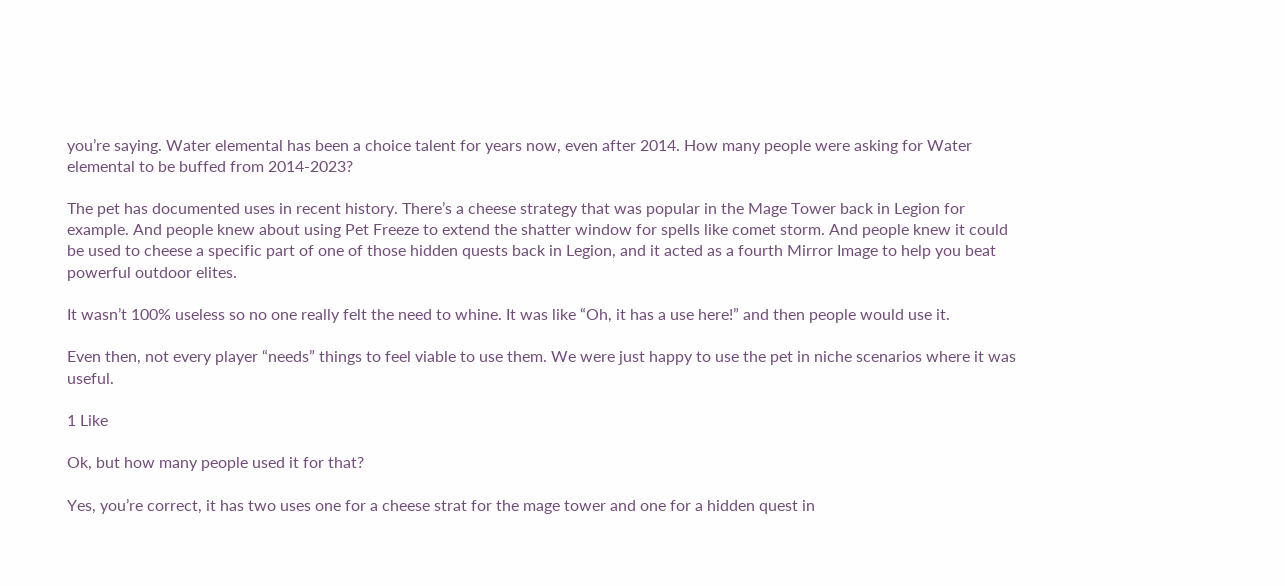you’re saying. Water elemental has been a choice talent for years now, even after 2014. How many people were asking for Water elemental to be buffed from 2014-2023?

The pet has documented uses in recent history. There’s a cheese strategy that was popular in the Mage Tower back in Legion for example. And people knew about using Pet Freeze to extend the shatter window for spells like comet storm. And people knew it could be used to cheese a specific part of one of those hidden quests back in Legion, and it acted as a fourth Mirror Image to help you beat powerful outdoor elites.

It wasn’t 100% useless so no one really felt the need to whine. It was like “Oh, it has a use here!” and then people would use it.

Even then, not every player “needs” things to feel viable to use them. We were just happy to use the pet in niche scenarios where it was useful.

1 Like

Ok, but how many people used it for that?

Yes, you’re correct, it has two uses one for a cheese strat for the mage tower and one for a hidden quest in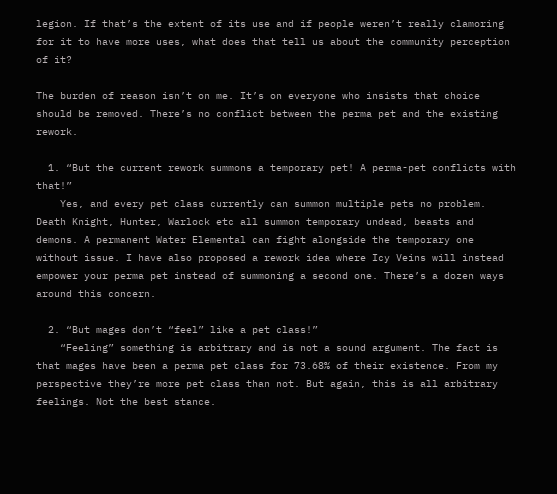legion. If that’s the extent of its use and if people weren’t really clamoring for it to have more uses, what does that tell us about the community perception of it?

The burden of reason isn’t on me. It’s on everyone who insists that choice should be removed. There’s no conflict between the perma pet and the existing rework.

  1. “But the current rework summons a temporary pet! A perma-pet conflicts with that!”
    Yes, and every pet class currently can summon multiple pets no problem. Death Knight, Hunter, Warlock etc all summon temporary undead, beasts and demons. A permanent Water Elemental can fight alongside the temporary one without issue. I have also proposed a rework idea where Icy Veins will instead empower your perma pet instead of summoning a second one. There’s a dozen ways around this concern.

  2. “But mages don’t “feel” like a pet class!”
    “Feeling” something is arbitrary and is not a sound argument. The fact is that mages have been a perma pet class for 73.68% of their existence. From my perspective they’re more pet class than not. But again, this is all arbitrary feelings. Not the best stance.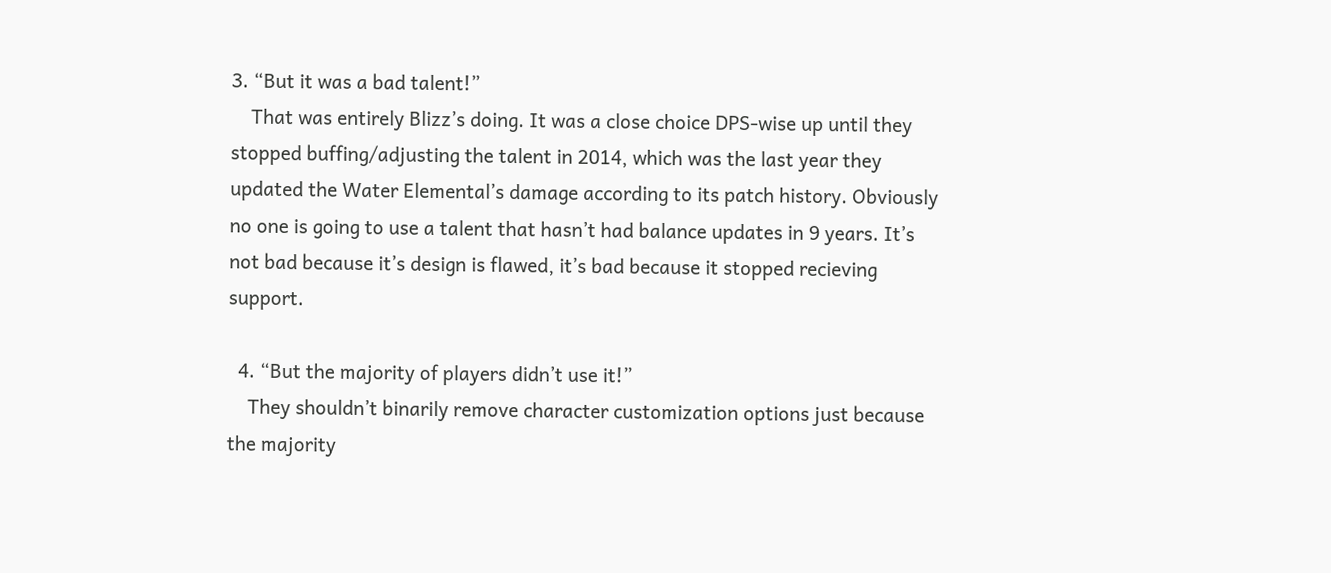3. “But it was a bad talent!”
    That was entirely Blizz’s doing. It was a close choice DPS-wise up until they stopped buffing/adjusting the talent in 2014, which was the last year they updated the Water Elemental’s damage according to its patch history. Obviously no one is going to use a talent that hasn’t had balance updates in 9 years. It’s not bad because it’s design is flawed, it’s bad because it stopped recieving support.

  4. “But the majority of players didn’t use it!”
    They shouldn’t binarily remove character customization options just because the majority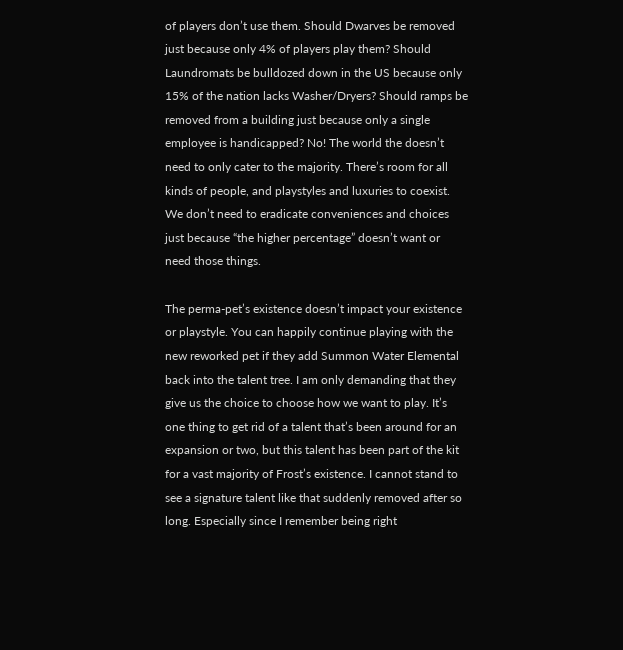of players don’t use them. Should Dwarves be removed just because only 4% of players play them? Should Laundromats be bulldozed down in the US because only 15% of the nation lacks Washer/Dryers? Should ramps be removed from a building just because only a single employee is handicapped? No! The world the doesn’t need to only cater to the majority. There’s room for all kinds of people, and playstyles and luxuries to coexist. We don’t need to eradicate conveniences and choices just because “the higher percentage” doesn’t want or need those things.

The perma-pet’s existence doesn’t impact your existence or playstyle. You can happily continue playing with the new reworked pet if they add Summon Water Elemental back into the talent tree. I am only demanding that they give us the choice to choose how we want to play. It’s one thing to get rid of a talent that’s been around for an expansion or two, but this talent has been part of the kit for a vast majority of Frost’s existence. I cannot stand to see a signature talent like that suddenly removed after so long. Especially since I remember being right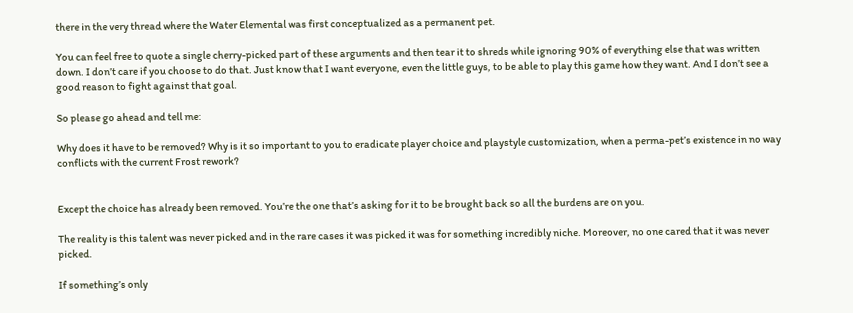there in the very thread where the Water Elemental was first conceptualized as a permanent pet.

You can feel free to quote a single cherry-picked part of these arguments and then tear it to shreds while ignoring 90% of everything else that was written down. I don’t care if you choose to do that. Just know that I want everyone, even the little guys, to be able to play this game how they want. And I don’t see a good reason to fight against that goal.

So please go ahead and tell me:

Why does it have to be removed? Why is it so important to you to eradicate player choice and playstyle customization, when a perma-pet’s existence in no way conflicts with the current Frost rework?


Except the choice has already been removed. You’re the one that’s asking for it to be brought back so all the burdens are on you.

The reality is this talent was never picked and in the rare cases it was picked it was for something incredibly niche. Moreover, no one cared that it was never picked.

If something’s only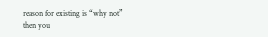reason for existing is “why not” then you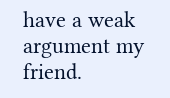have a weak argument my friend.